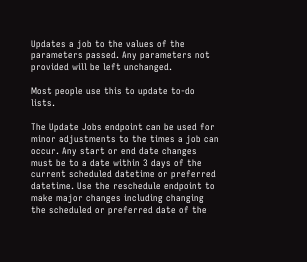Updates a job to the values of the parameters passed. Any parameters not provided will be left unchanged.

Most people use this to update to-do lists.

The Update Jobs endpoint can be used for minor adjustments to the times a job can occur. Any start or end date changes must be to a date within 3 days of the current scheduled datetime or preferred datetime. Use the reschedule endpoint to make major changes including changing the scheduled or preferred date of the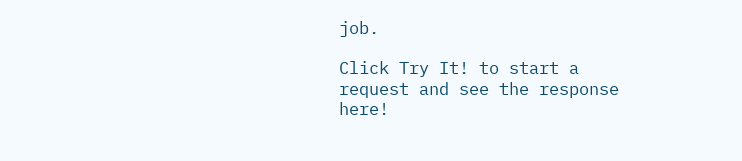job.

Click Try It! to start a request and see the response here!